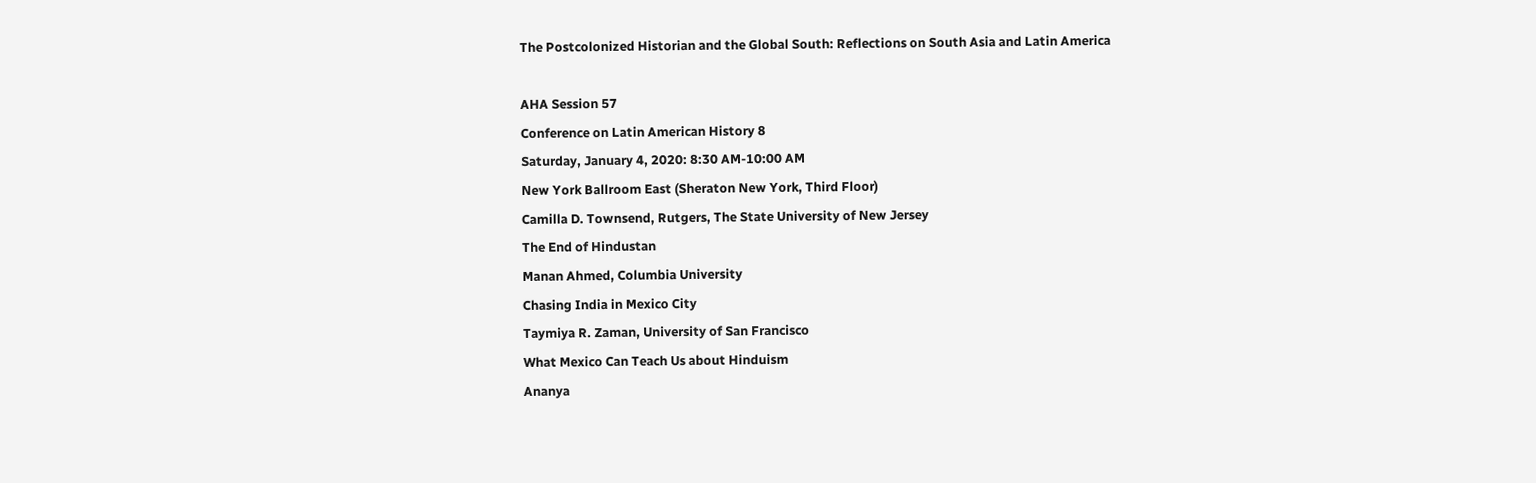The Postcolonized Historian and the Global South: Reflections on South Asia and Latin America

AHA Session 57
Conference on Latin American History 8
Saturday, January 4, 2020: 8:30 AM-10:00 AM
New York Ballroom East (Sheraton New York, Third Floor)
Camilla D. Townsend, Rutgers, The State University of New Jersey
The End of Hindustan
Manan Ahmed, Columbia University
Chasing India in Mexico City
Taymiya R. Zaman, University of San Francisco
What Mexico Can Teach Us about Hinduism
Ananya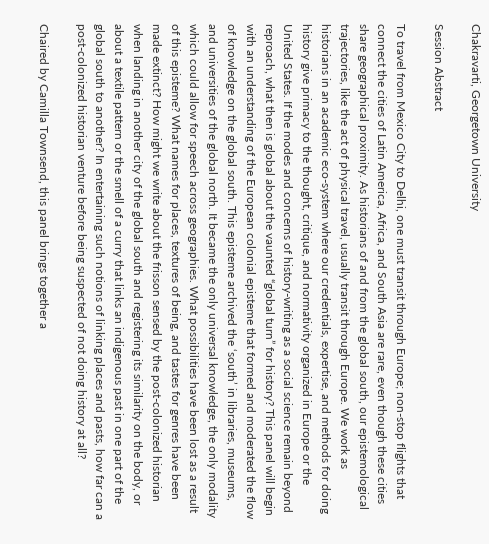Chakravarti, Georgetown University

Session Abstract

To travel from Mexico City to Delhi, one must transit through Europe; non-stop flights that connect the cities of Latin America, Africa, and South Asia are rare, even though these cities share geographical proximity. As historians of and from the global south, our epistemological trajectories, like the act of physical travel, usually transit through Europe. We work as historians in an academic eco-system where our credentials, expertise, and methods for doing history give primacy to the thought, critique, and normativity organized in Europe or the United States. If the modes and concerns of history-writing as a social science remain beyond reproach, what then is global about the vaunted “global turn” for history? This panel will begin with an understanding of the European colonial episteme that formed and moderated the flow of knowledge on the global south. This episteme archived the ‘south’ in libraries, museums, and universities of the global north. It became the only universal knowledge, the only modality which could allow for speech across geographies. What possibilities have been lost as a result of this episteme? What names for places, textures of being, and tastes for genres have been made extinct? How might we write about the frisson sensed by the post-colonized historian when landing in another city of the global south and registering its similarity on the body, or about a textile pattern or the smell of a curry that links an indigenous past in one part of the global south to another? In entertaining such notions of linking places and pasts, how far can a post-colonized historian venture before being suspected of not doing history at all?

Chaired by Camilla Townsend, this panel brings together a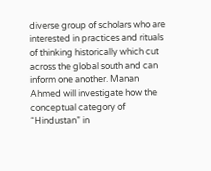diverse group of scholars who are interested in practices and rituals of thinking historically which cut across the global south and can inform one another. Manan Ahmed will investigate how the conceptual category of “Hindustan” in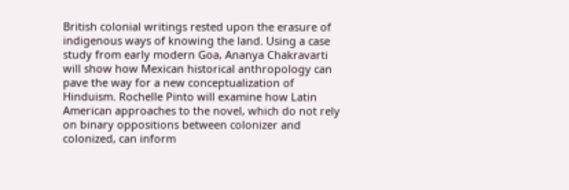British colonial writings rested upon the erasure of indigenous ways of knowing the land. Using a case study from early modern Goa, Ananya Chakravarti will show how Mexican historical anthropology can pave the way for a new conceptualization of Hinduism. Rochelle Pinto will examine how Latin American approaches to the novel, which do not rely on binary oppositions between colonizer and colonized, can inform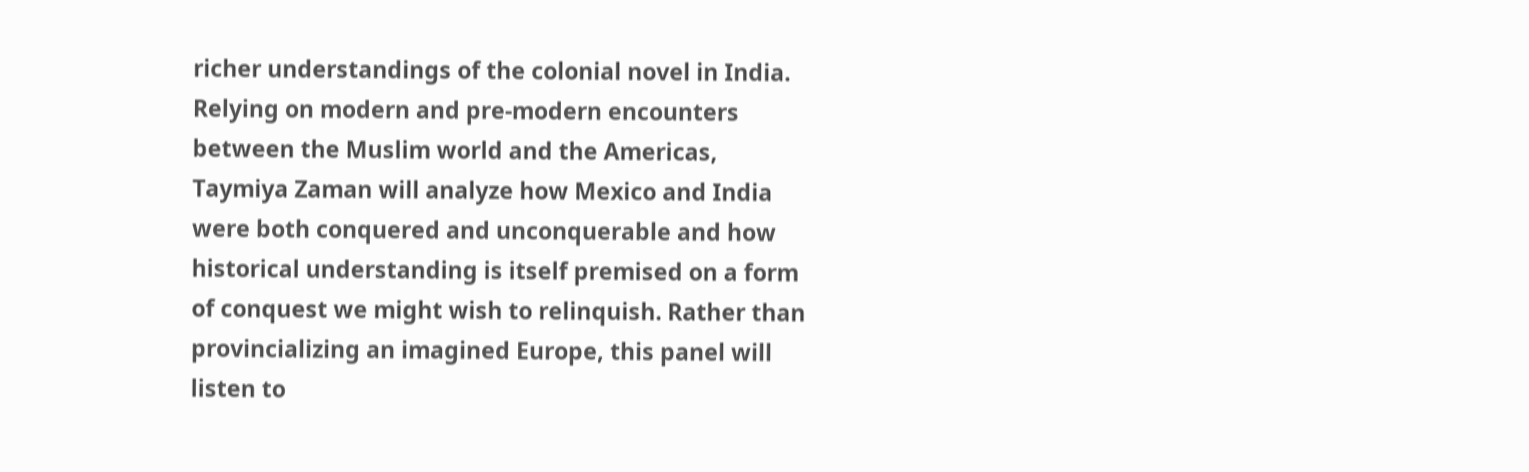richer understandings of the colonial novel in India. Relying on modern and pre-modern encounters between the Muslim world and the Americas, Taymiya Zaman will analyze how Mexico and India were both conquered and unconquerable and how historical understanding is itself premised on a form of conquest we might wish to relinquish. Rather than provincializing an imagined Europe, this panel will listen to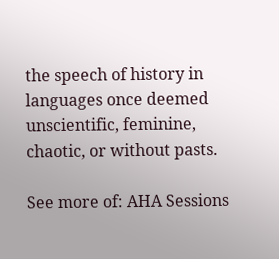the speech of history in languages once deemed unscientific, feminine, chaotic, or without pasts.

See more of: AHA Sessions